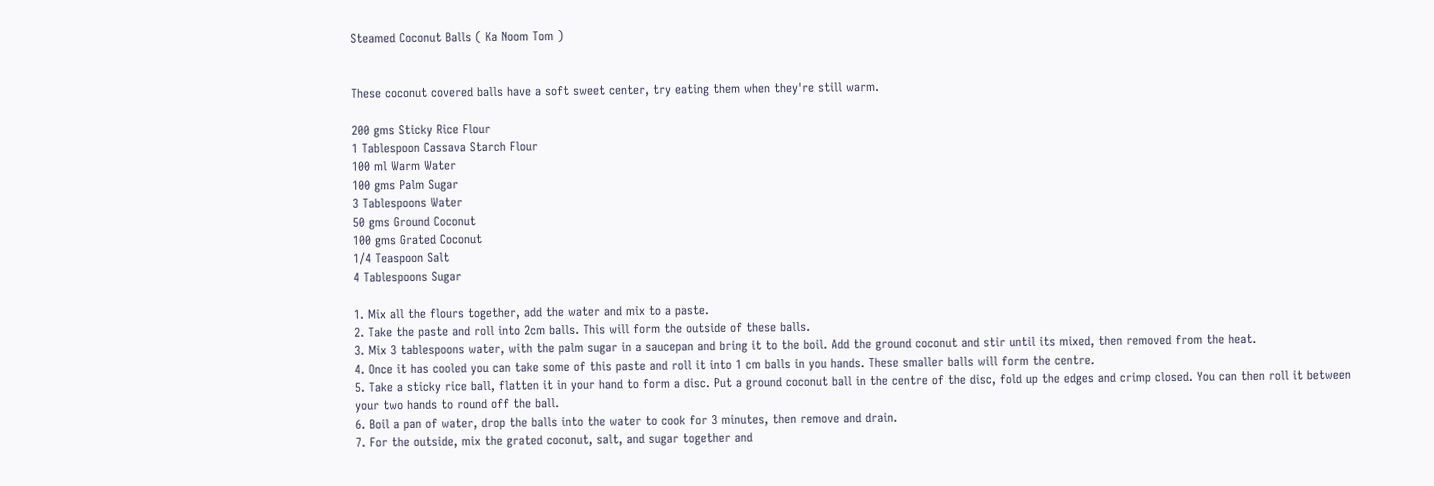Steamed Coconut Balls ( Ka Noom Tom )


These coconut covered balls have a soft sweet center, try eating them when they're still warm.

200 gms Sticky Rice Flour
1 Tablespoon Cassava Starch Flour
100 ml Warm Water
100 gms Palm Sugar
3 Tablespoons Water
50 gms Ground Coconut
100 gms Grated Coconut
1/4 Teaspoon Salt
4 Tablespoons Sugar

1. Mix all the flours together, add the water and mix to a paste.
2. Take the paste and roll into 2cm balls. This will form the outside of these balls.
3. Mix 3 tablespoons water, with the palm sugar in a saucepan and bring it to the boil. Add the ground coconut and stir until its mixed, then removed from the heat.
4. Once it has cooled you can take some of this paste and roll it into 1 cm balls in you hands. These smaller balls will form the centre.
5. Take a sticky rice ball, flatten it in your hand to form a disc. Put a ground coconut ball in the centre of the disc, fold up the edges and crimp closed. You can then roll it between your two hands to round off the ball.
6. Boil a pan of water, drop the balls into the water to cook for 3 minutes, then remove and drain.
7. For the outside, mix the grated coconut, salt, and sugar together and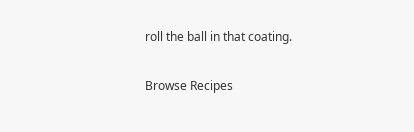roll the ball in that coating.

Browse Recipes